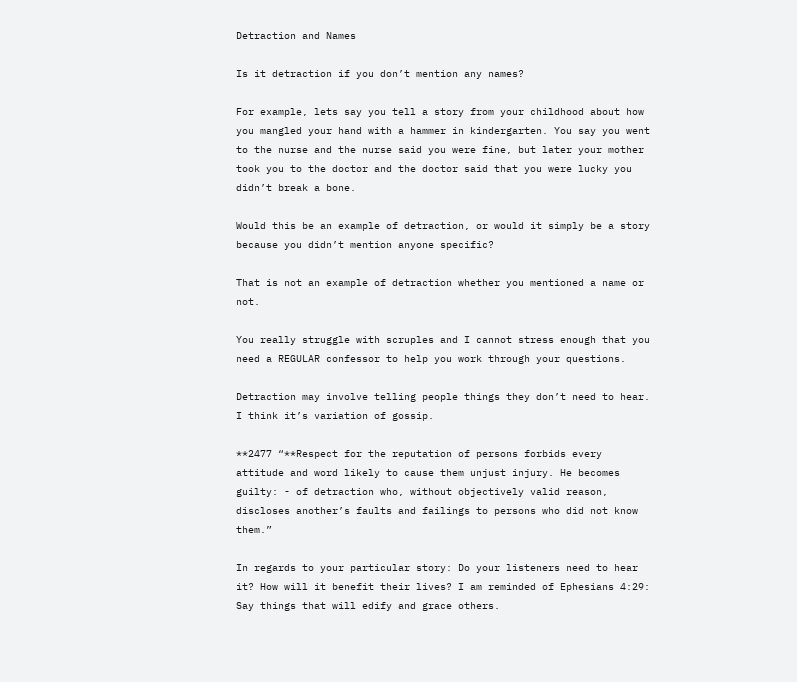Detraction and Names

Is it detraction if you don’t mention any names?

For example, lets say you tell a story from your childhood about how you mangled your hand with a hammer in kindergarten. You say you went to the nurse and the nurse said you were fine, but later your mother took you to the doctor and the doctor said that you were lucky you didn’t break a bone.

Would this be an example of detraction, or would it simply be a story because you didn’t mention anyone specific?

That is not an example of detraction whether you mentioned a name or not.

You really struggle with scruples and I cannot stress enough that you need a REGULAR confessor to help you work through your questions.

Detraction may involve telling people things they don’t need to hear. I think it’s variation of gossip.

**2477 “**Respect for the reputation of persons forbids every attitude and word likely to cause them unjust injury. He becomes guilty: - of detraction who, without objectively valid reason, discloses another’s faults and failings to persons who did not know them.”

In regards to your particular story: Do your listeners need to hear it? How will it benefit their lives? I am reminded of Ephesians 4:29: Say things that will edify and grace others.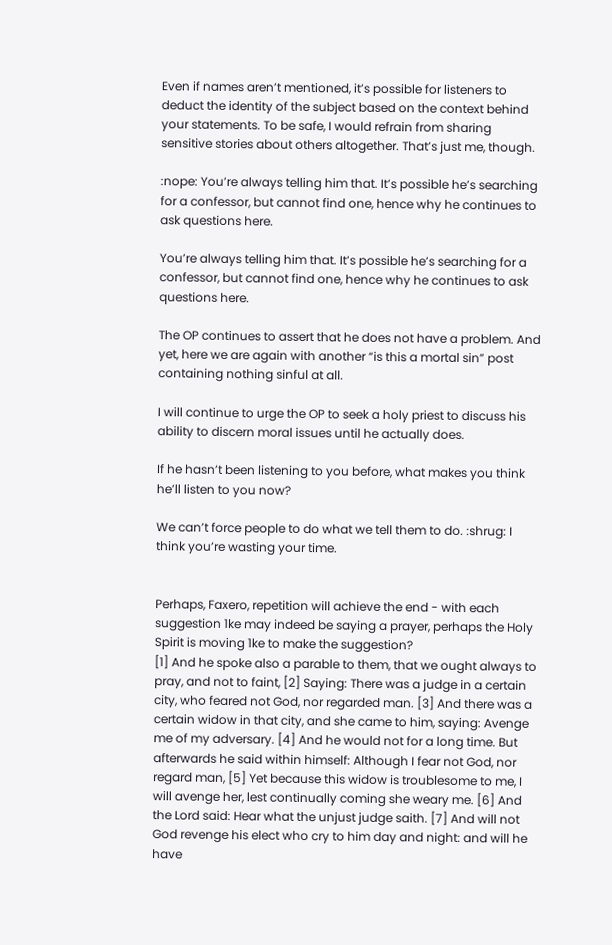Even if names aren’t mentioned, it’s possible for listeners to deduct the identity of the subject based on the context behind your statements. To be safe, I would refrain from sharing sensitive stories about others altogether. That’s just me, though.

:nope: You’re always telling him that. It’s possible he’s searching for a confessor, but cannot find one, hence why he continues to ask questions here.

You’re always telling him that. It’s possible he’s searching for a confessor, but cannot find one, hence why he continues to ask questions here.

The OP continues to assert that he does not have a problem. And yet, here we are again with another “is this a mortal sin” post containing nothing sinful at all.

I will continue to urge the OP to seek a holy priest to discuss his ability to discern moral issues until he actually does.

If he hasn’t been listening to you before, what makes you think he’ll listen to you now?

We can’t force people to do what we tell them to do. :shrug: I think you’re wasting your time.


Perhaps, Faxero, repetition will achieve the end - with each suggestion 1ke may indeed be saying a prayer, perhaps the Holy Spirit is moving 1ke to make the suggestion?
[1] And he spoke also a parable to them, that we ought always to pray, and not to faint, [2] Saying: There was a judge in a certain city, who feared not God, nor regarded man. [3] And there was a certain widow in that city, and she came to him, saying: Avenge me of my adversary. [4] And he would not for a long time. But afterwards he said within himself: Although I fear not God, nor regard man, [5] Yet because this widow is troublesome to me, I will avenge her, lest continually coming she weary me. [6] And the Lord said: Hear what the unjust judge saith. [7] And will not God revenge his elect who cry to him day and night: and will he have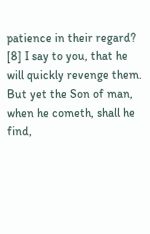patience in their regard? [8] I say to you, that he will quickly revenge them. But yet the Son of man, when he cometh, shall he find,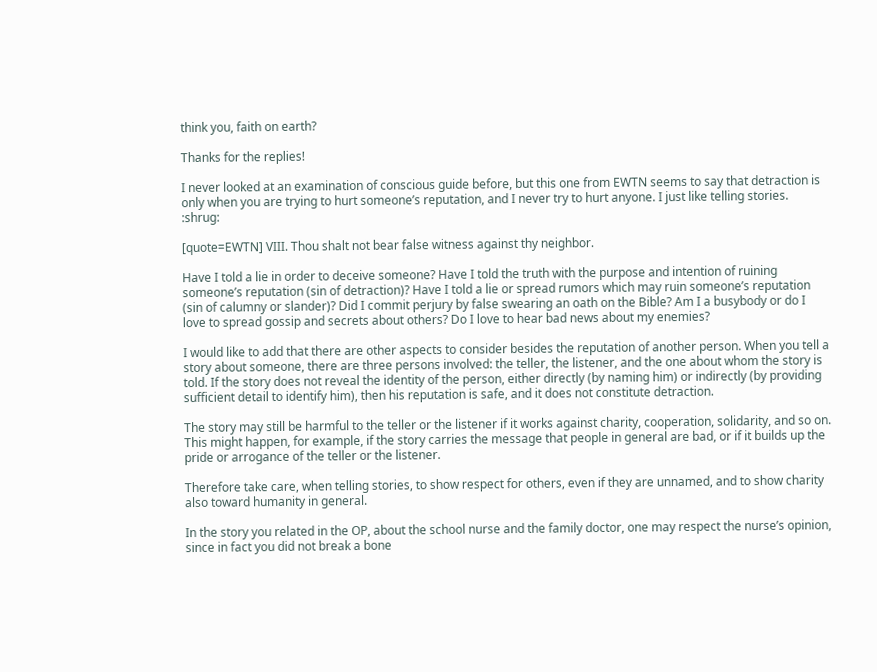think you, faith on earth?

Thanks for the replies!

I never looked at an examination of conscious guide before, but this one from EWTN seems to say that detraction is only when you are trying to hurt someone’s reputation, and I never try to hurt anyone. I just like telling stories. :shrug:

[quote=EWTN] VIII. Thou shalt not bear false witness against thy neighbor.

Have I told a lie in order to deceive someone? Have I told the truth with the purpose and intention of ruining someone’s reputation (sin of detraction)? Have I told a lie or spread rumors which may ruin someone’s reputation (sin of calumny or slander)? Did I commit perjury by false swearing an oath on the Bible? Am I a busybody or do I love to spread gossip and secrets about others? Do I love to hear bad news about my enemies?

I would like to add that there are other aspects to consider besides the reputation of another person. When you tell a story about someone, there are three persons involved: the teller, the listener, and the one about whom the story is told. If the story does not reveal the identity of the person, either directly (by naming him) or indirectly (by providing sufficient detail to identify him), then his reputation is safe, and it does not constitute detraction.

The story may still be harmful to the teller or the listener if it works against charity, cooperation, solidarity, and so on. This might happen, for example, if the story carries the message that people in general are bad, or if it builds up the pride or arrogance of the teller or the listener.

Therefore take care, when telling stories, to show respect for others, even if they are unnamed, and to show charity also toward humanity in general.

In the story you related in the OP, about the school nurse and the family doctor, one may respect the nurse’s opinion, since in fact you did not break a bone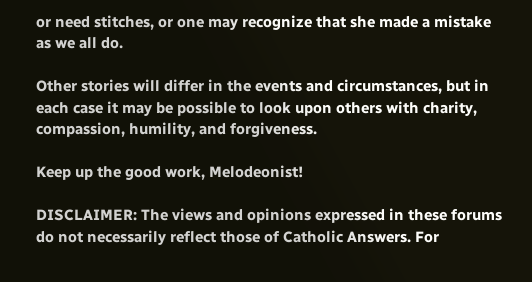or need stitches, or one may recognize that she made a mistake as we all do.

Other stories will differ in the events and circumstances, but in each case it may be possible to look upon others with charity, compassion, humility, and forgiveness.

Keep up the good work, Melodeonist!

DISCLAIMER: The views and opinions expressed in these forums do not necessarily reflect those of Catholic Answers. For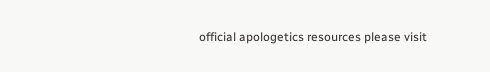official apologetics resources please visit